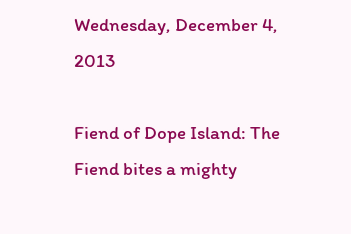Wednesday, December 4, 2013

Fiend of Dope Island: The Fiend bites a mighty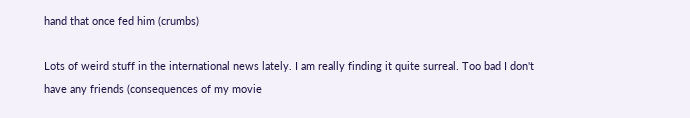hand that once fed him (crumbs)

Lots of weird stuff in the international news lately. I am really finding it quite surreal. Too bad I don't have any friends (consequences of my movie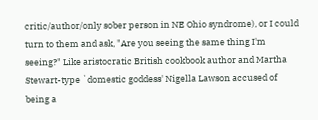critic/author/only sober person in NE Ohio syndrome), or I could turn to them and ask, "Are you seeing the same thing I'm seeing?" Like aristocratic British cookbook author and Martha Stewart-type `domestic goddess' Nigella Lawson accused of being a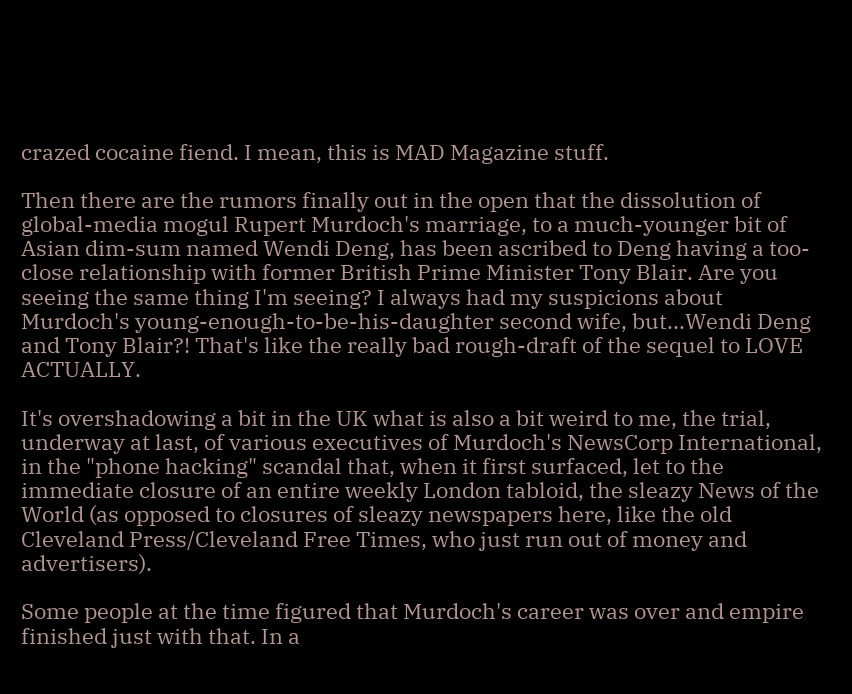crazed cocaine fiend. I mean, this is MAD Magazine stuff.

Then there are the rumors finally out in the open that the dissolution of global-media mogul Rupert Murdoch's marriage, to a much-younger bit of Asian dim-sum named Wendi Deng, has been ascribed to Deng having a too-close relationship with former British Prime Minister Tony Blair. Are you seeing the same thing I'm seeing? I always had my suspicions about Murdoch's young-enough-to-be-his-daughter second wife, but...Wendi Deng and Tony Blair?! That's like the really bad rough-draft of the sequel to LOVE ACTUALLY.

It's overshadowing a bit in the UK what is also a bit weird to me, the trial, underway at last, of various executives of Murdoch's NewsCorp International, in the "phone hacking" scandal that, when it first surfaced, let to the immediate closure of an entire weekly London tabloid, the sleazy News of the World (as opposed to closures of sleazy newspapers here, like the old Cleveland Press/Cleveland Free Times, who just run out of money and advertisers).

Some people at the time figured that Murdoch's career was over and empire finished just with that. In a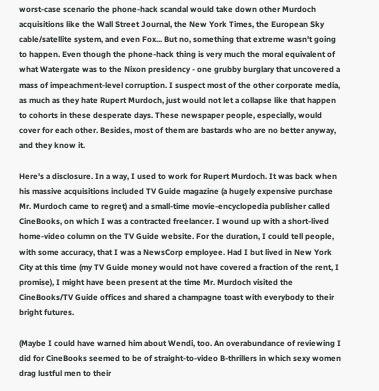worst-case scenario the phone-hack scandal would take down other Murdoch acquisitions like the Wall Street Journal, the New York Times, the European Sky cable/satellite system, and even Fox... But no, something that extreme wasn't going to happen. Even though the phone-hack thing is very much the moral equivalent of what Watergate was to the Nixon presidency - one grubby burglary that uncovered a mass of impeachment-level corruption. I suspect most of the other corporate media, as much as they hate Rupert Murdoch, just would not let a collapse like that happen to cohorts in these desperate days. These newspaper people, especially, would cover for each other. Besides, most of them are bastards who are no better anyway, and they know it.

Here's a disclosure. In a way, I used to work for Rupert Murdoch. It was back when his massive acquisitions included TV Guide magazine (a hugely expensive purchase Mr. Murdoch came to regret) and a small-time movie-encyclopedia publisher called CineBooks, on which I was a contracted freelancer. I wound up with a short-lived home-video column on the TV Guide website. For the duration, I could tell people, with some accuracy, that I was a NewsCorp employee. Had I but lived in New York City at this time (my TV Guide money would not have covered a fraction of the rent, I promise), I might have been present at the time Mr. Murdoch visited the CineBooks/TV Guide offices and shared a champagne toast with everybody to their bright futures.

(Maybe I could have warned him about Wendi, too. An overabundance of reviewing I did for CineBooks seemed to be of straight-to-video B-thrillers in which sexy women drag lustful men to their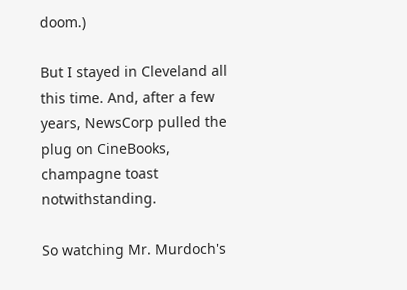doom.)

But I stayed in Cleveland all this time. And, after a few years, NewsCorp pulled the plug on CineBooks, champagne toast notwithstanding.

So watching Mr. Murdoch's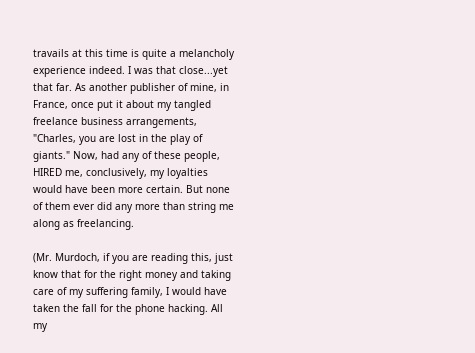travails at this time is quite a melancholy experience indeed. I was that close...yet that far. As another publisher of mine, in France, once put it about my tangled freelance business arrangements, "Charles, you are lost in the play of giants." Now, had any of these people, HIRED me, conclusively, my loyalties would have been more certain. But none of them ever did any more than string me along as freelancing.

(Mr. Murdoch, if you are reading this, just know that for the right money and taking care of my suffering family, I would have taken the fall for the phone hacking. All my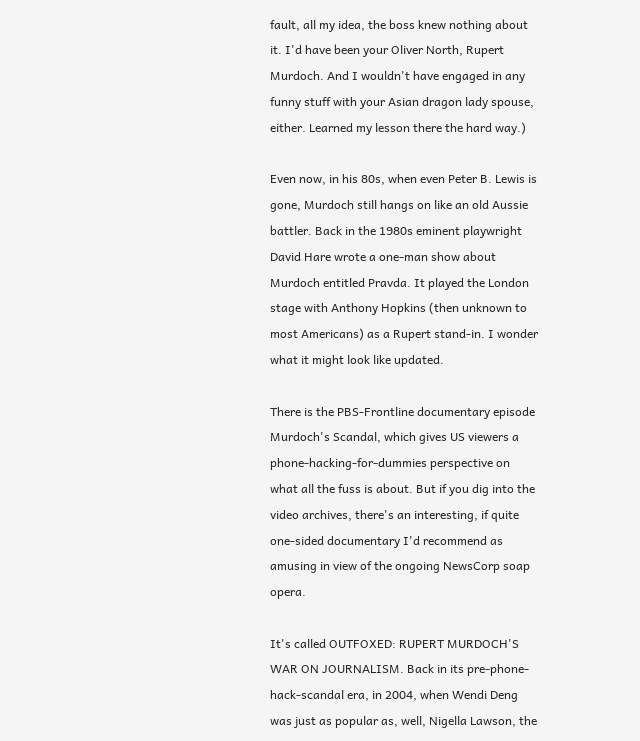fault, all my idea, the boss knew nothing about it. I'd have been your Oliver North, Rupert Murdoch. And I wouldn't have engaged in any funny stuff with your Asian dragon lady spouse, either. Learned my lesson there the hard way.)

Even now, in his 80s, when even Peter B. Lewis is gone, Murdoch still hangs on like an old Aussie battler. Back in the 1980s eminent playwright David Hare wrote a one-man show about Murdoch entitled Pravda. It played the London stage with Anthony Hopkins (then unknown to most Americans) as a Rupert stand-in. I wonder what it might look like updated.

There is the PBS-Frontline documentary episode Murdoch's Scandal, which gives US viewers a phone-hacking-for-dummies perspective on what all the fuss is about. But if you dig into the video archives, there's an interesting, if quite one-sided documentary I'd recommend as amusing in view of the ongoing NewsCorp soap opera.

It's called OUTFOXED: RUPERT MURDOCH'S WAR ON JOURNALISM. Back in its pre-phone- hack-scandal era, in 2004, when Wendi Deng was just as popular as, well, Nigella Lawson, the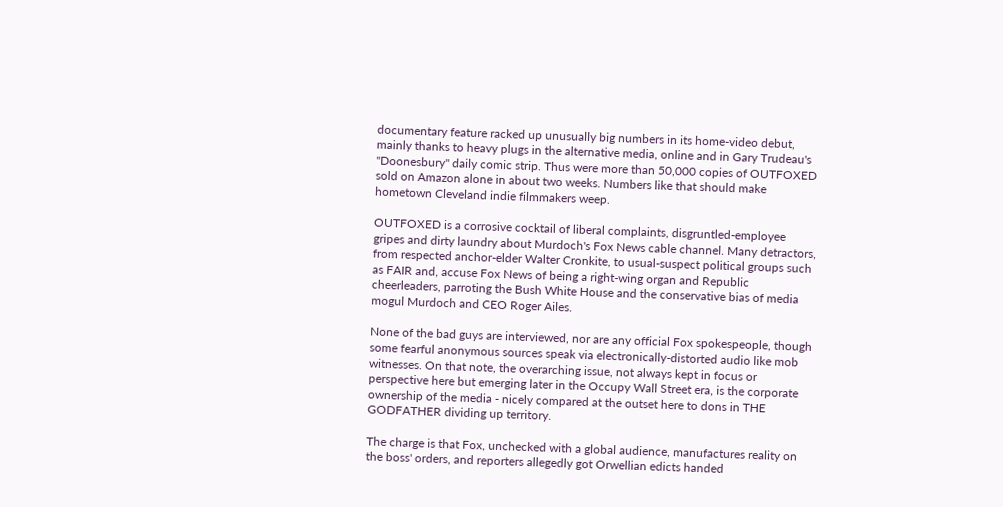documentary feature racked up unusually big numbers in its home-video debut, mainly thanks to heavy plugs in the alternative media, online and in Gary Trudeau's "Doonesbury" daily comic strip. Thus were more than 50,000 copies of OUTFOXED sold on Amazon alone in about two weeks. Numbers like that should make hometown Cleveland indie filmmakers weep.

OUTFOXED is a corrosive cocktail of liberal complaints, disgruntled-employee gripes and dirty laundry about Murdoch's Fox News cable channel. Many detractors, from respected anchor-elder Walter Cronkite, to usual-suspect political groups such as FAIR and, accuse Fox News of being a right-wing organ and Republic cheerleaders, parroting the Bush White House and the conservative bias of media mogul Murdoch and CEO Roger Ailes.

None of the bad guys are interviewed, nor are any official Fox spokespeople, though some fearful anonymous sources speak via electronically-distorted audio like mob witnesses. On that note, the overarching issue, not always kept in focus or perspective here but emerging later in the Occupy Wall Street era, is the corporate ownership of the media - nicely compared at the outset here to dons in THE GODFATHER dividing up territory.

The charge is that Fox, unchecked with a global audience, manufactures reality on the boss' orders, and reporters allegedly got Orwellian edicts handed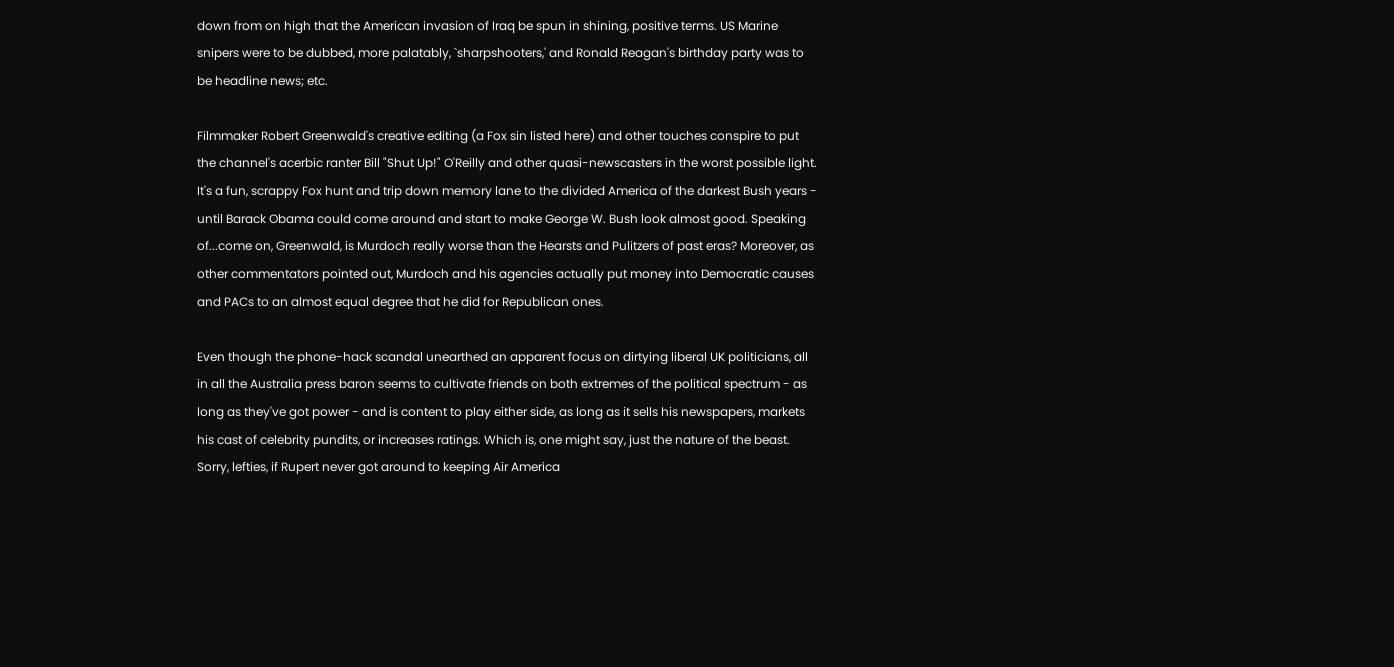down from on high that the American invasion of Iraq be spun in shining, positive terms. US Marine snipers were to be dubbed, more palatably, `sharpshooters,' and Ronald Reagan's birthday party was to be headline news; etc.

Filmmaker Robert Greenwald's creative editing (a Fox sin listed here) and other touches conspire to put the channel's acerbic ranter Bill "Shut Up!" O'Reilly and other quasi-newscasters in the worst possible light. It's a fun, scrappy Fox hunt and trip down memory lane to the divided America of the darkest Bush years - until Barack Obama could come around and start to make George W. Bush look almost good. Speaking of...come on, Greenwald, is Murdoch really worse than the Hearsts and Pulitzers of past eras? Moreover, as other commentators pointed out, Murdoch and his agencies actually put money into Democratic causes and PACs to an almost equal degree that he did for Republican ones.

Even though the phone-hack scandal unearthed an apparent focus on dirtying liberal UK politicians, all in all the Australia press baron seems to cultivate friends on both extremes of the political spectrum - as long as they've got power - and is content to play either side, as long as it sells his newspapers, markets his cast of celebrity pundits, or increases ratings. Which is, one might say, just the nature of the beast. Sorry, lefties, if Rupert never got around to keeping Air America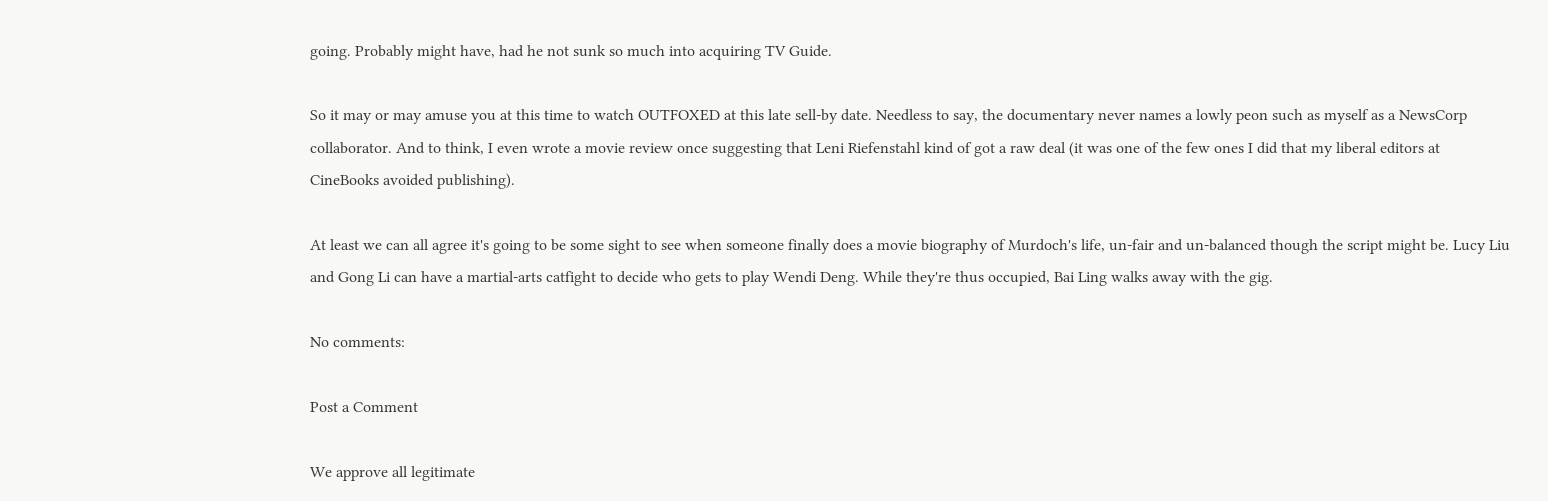going. Probably might have, had he not sunk so much into acquiring TV Guide.

So it may or may amuse you at this time to watch OUTFOXED at this late sell-by date. Needless to say, the documentary never names a lowly peon such as myself as a NewsCorp collaborator. And to think, I even wrote a movie review once suggesting that Leni Riefenstahl kind of got a raw deal (it was one of the few ones I did that my liberal editors at CineBooks avoided publishing).

At least we can all agree it's going to be some sight to see when someone finally does a movie biography of Murdoch's life, un-fair and un-balanced though the script might be. Lucy Liu and Gong Li can have a martial-arts catfight to decide who gets to play Wendi Deng. While they're thus occupied, Bai Ling walks away with the gig.

No comments:

Post a Comment

We approve all legitimate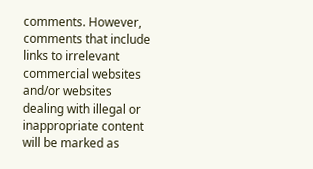comments. However, comments that include links to irrelevant commercial websites and/or websites dealing with illegal or inappropriate content will be marked as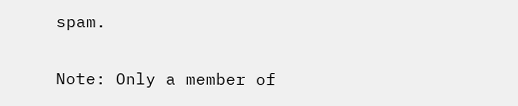spam.

Note: Only a member of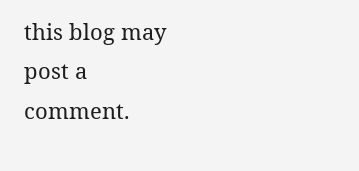this blog may post a comment.